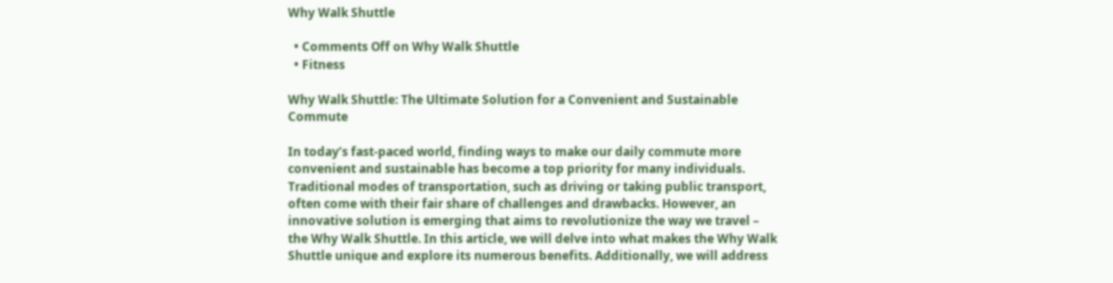Why Walk Shuttle

  • Comments Off on Why Walk Shuttle
  • Fitness

Why Walk Shuttle: The Ultimate Solution for a Convenient and Sustainable Commute

In today’s fast-paced world, finding ways to make our daily commute more convenient and sustainable has become a top priority for many individuals. Traditional modes of transportation, such as driving or taking public transport, often come with their fair share of challenges and drawbacks. However, an innovative solution is emerging that aims to revolutionize the way we travel – the Why Walk Shuttle. In this article, we will delve into what makes the Why Walk Shuttle unique and explore its numerous benefits. Additionally, we will address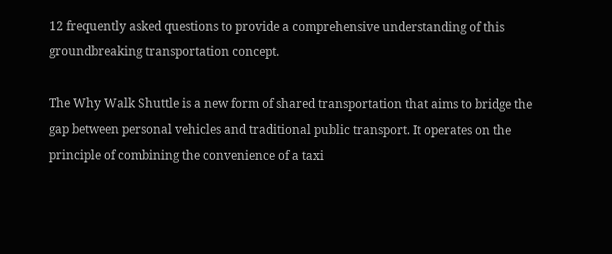12 frequently asked questions to provide a comprehensive understanding of this groundbreaking transportation concept.

The Why Walk Shuttle is a new form of shared transportation that aims to bridge the gap between personal vehicles and traditional public transport. It operates on the principle of combining the convenience of a taxi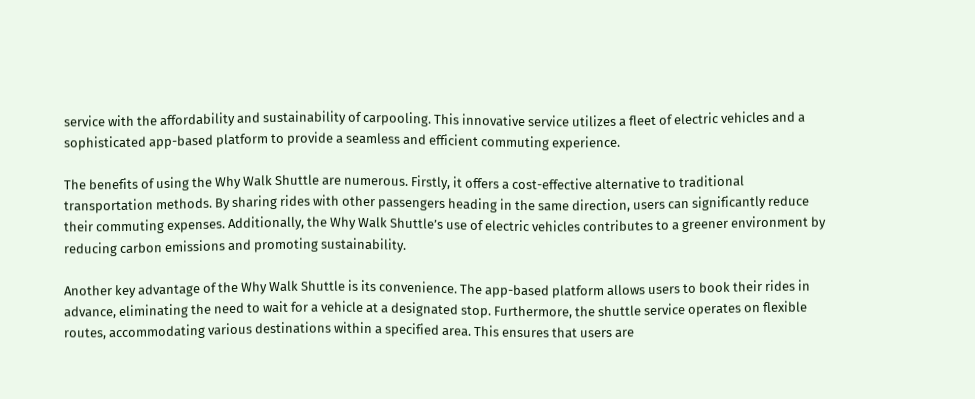service with the affordability and sustainability of carpooling. This innovative service utilizes a fleet of electric vehicles and a sophisticated app-based platform to provide a seamless and efficient commuting experience.

The benefits of using the Why Walk Shuttle are numerous. Firstly, it offers a cost-effective alternative to traditional transportation methods. By sharing rides with other passengers heading in the same direction, users can significantly reduce their commuting expenses. Additionally, the Why Walk Shuttle’s use of electric vehicles contributes to a greener environment by reducing carbon emissions and promoting sustainability.

Another key advantage of the Why Walk Shuttle is its convenience. The app-based platform allows users to book their rides in advance, eliminating the need to wait for a vehicle at a designated stop. Furthermore, the shuttle service operates on flexible routes, accommodating various destinations within a specified area. This ensures that users are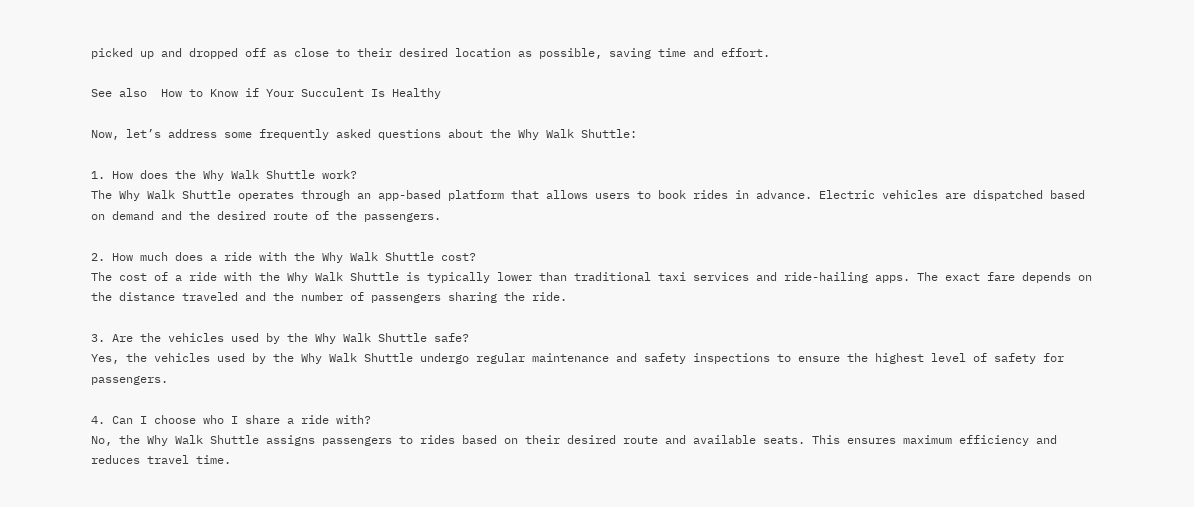picked up and dropped off as close to their desired location as possible, saving time and effort.

See also  How to Know if Your Succulent Is Healthy

Now, let’s address some frequently asked questions about the Why Walk Shuttle:

1. How does the Why Walk Shuttle work?
The Why Walk Shuttle operates through an app-based platform that allows users to book rides in advance. Electric vehicles are dispatched based on demand and the desired route of the passengers.

2. How much does a ride with the Why Walk Shuttle cost?
The cost of a ride with the Why Walk Shuttle is typically lower than traditional taxi services and ride-hailing apps. The exact fare depends on the distance traveled and the number of passengers sharing the ride.

3. Are the vehicles used by the Why Walk Shuttle safe?
Yes, the vehicles used by the Why Walk Shuttle undergo regular maintenance and safety inspections to ensure the highest level of safety for passengers.

4. Can I choose who I share a ride with?
No, the Why Walk Shuttle assigns passengers to rides based on their desired route and available seats. This ensures maximum efficiency and reduces travel time.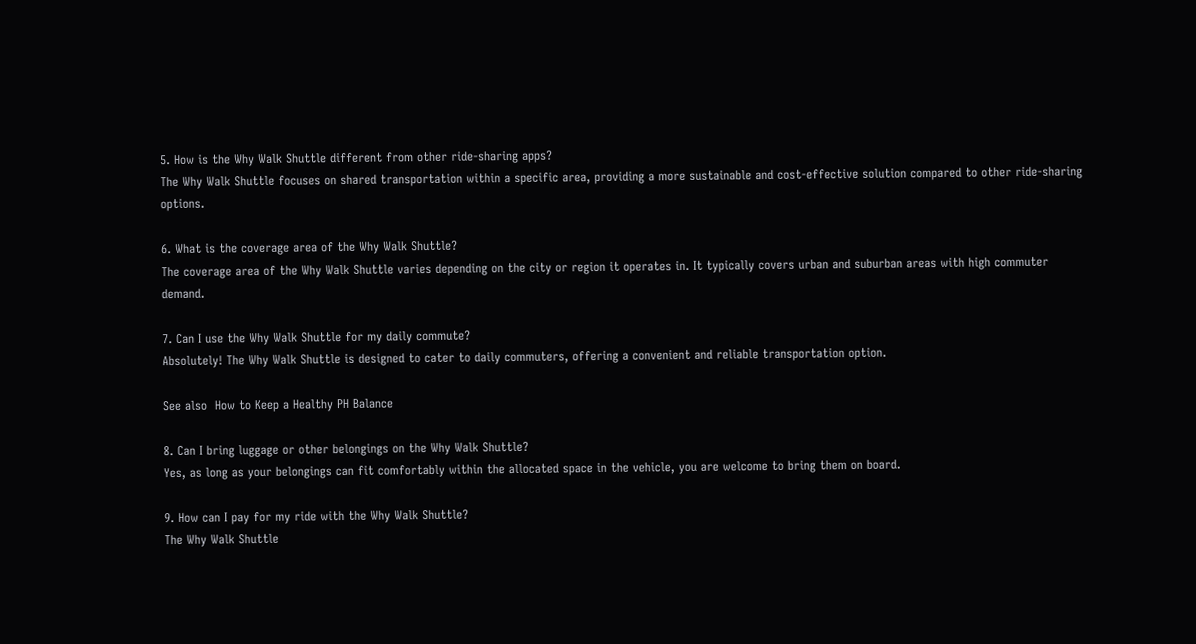5. How is the Why Walk Shuttle different from other ride-sharing apps?
The Why Walk Shuttle focuses on shared transportation within a specific area, providing a more sustainable and cost-effective solution compared to other ride-sharing options.

6. What is the coverage area of the Why Walk Shuttle?
The coverage area of the Why Walk Shuttle varies depending on the city or region it operates in. It typically covers urban and suburban areas with high commuter demand.

7. Can I use the Why Walk Shuttle for my daily commute?
Absolutely! The Why Walk Shuttle is designed to cater to daily commuters, offering a convenient and reliable transportation option.

See also  How to Keep a Healthy PH Balance

8. Can I bring luggage or other belongings on the Why Walk Shuttle?
Yes, as long as your belongings can fit comfortably within the allocated space in the vehicle, you are welcome to bring them on board.

9. How can I pay for my ride with the Why Walk Shuttle?
The Why Walk Shuttle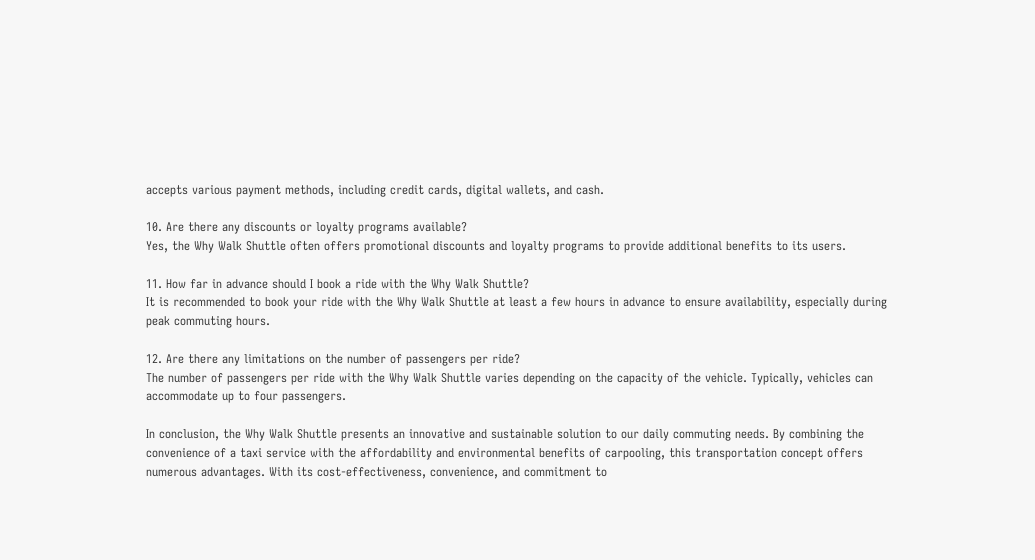accepts various payment methods, including credit cards, digital wallets, and cash.

10. Are there any discounts or loyalty programs available?
Yes, the Why Walk Shuttle often offers promotional discounts and loyalty programs to provide additional benefits to its users.

11. How far in advance should I book a ride with the Why Walk Shuttle?
It is recommended to book your ride with the Why Walk Shuttle at least a few hours in advance to ensure availability, especially during peak commuting hours.

12. Are there any limitations on the number of passengers per ride?
The number of passengers per ride with the Why Walk Shuttle varies depending on the capacity of the vehicle. Typically, vehicles can accommodate up to four passengers.

In conclusion, the Why Walk Shuttle presents an innovative and sustainable solution to our daily commuting needs. By combining the convenience of a taxi service with the affordability and environmental benefits of carpooling, this transportation concept offers numerous advantages. With its cost-effectiveness, convenience, and commitment to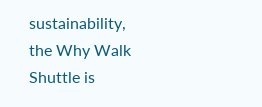sustainability, the Why Walk Shuttle is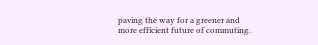paving the way for a greener and more efficient future of commuting.